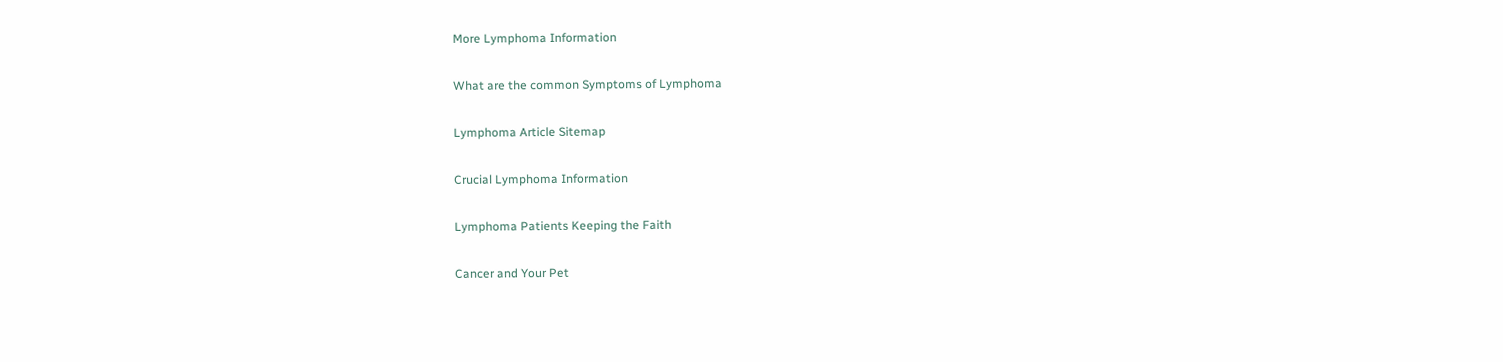More Lymphoma Information

What are the common Symptoms of Lymphoma

Lymphoma Article Sitemap

Crucial Lymphoma Information

Lymphoma Patients Keeping the Faith

Cancer and Your Pet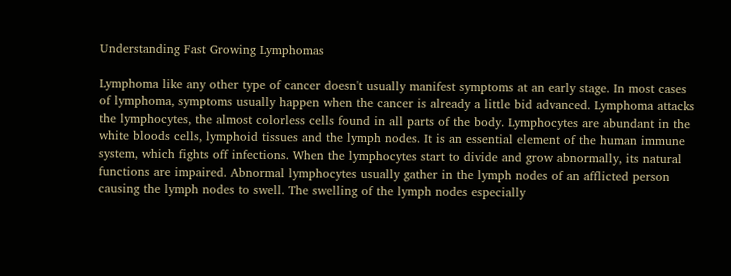Understanding Fast Growing Lymphomas

Lymphoma like any other type of cancer doesn't usually manifest symptoms at an early stage. In most cases of lymphoma, symptoms usually happen when the cancer is already a little bid advanced. Lymphoma attacks the lymphocytes, the almost colorless cells found in all parts of the body. Lymphocytes are abundant in the white bloods cells, lymphoid tissues and the lymph nodes. It is an essential element of the human immune system, which fights off infections. When the lymphocytes start to divide and grow abnormally, its natural functions are impaired. Abnormal lymphocytes usually gather in the lymph nodes of an afflicted person causing the lymph nodes to swell. The swelling of the lymph nodes especially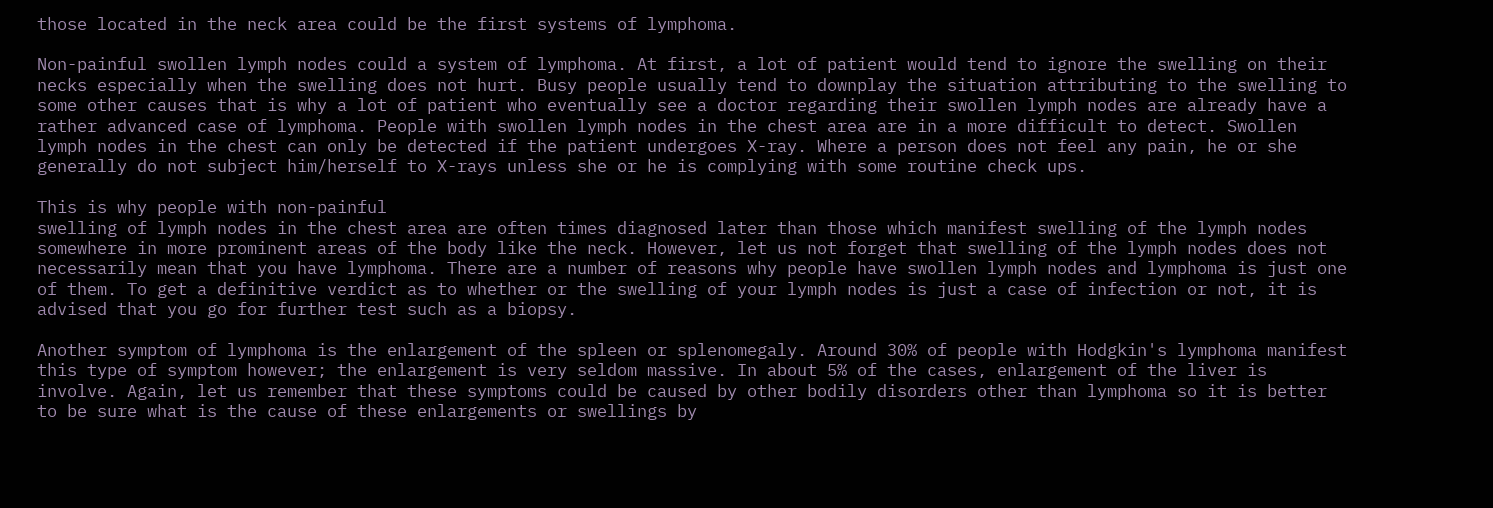those located in the neck area could be the first systems of lymphoma.

Non-painful swollen lymph nodes could a system of lymphoma. At first, a lot of patient would tend to ignore the swelling on their necks especially when the swelling does not hurt. Busy people usually tend to downplay the situation attributing to the swelling to some other causes that is why a lot of patient who eventually see a doctor regarding their swollen lymph nodes are already have a rather advanced case of lymphoma. People with swollen lymph nodes in the chest area are in a more difficult to detect. Swollen lymph nodes in the chest can only be detected if the patient undergoes X-ray. Where a person does not feel any pain, he or she generally do not subject him/herself to X-rays unless she or he is complying with some routine check ups.

This is why people with non-painful
swelling of lymph nodes in the chest area are often times diagnosed later than those which manifest swelling of the lymph nodes somewhere in more prominent areas of the body like the neck. However, let us not forget that swelling of the lymph nodes does not necessarily mean that you have lymphoma. There are a number of reasons why people have swollen lymph nodes and lymphoma is just one of them. To get a definitive verdict as to whether or the swelling of your lymph nodes is just a case of infection or not, it is advised that you go for further test such as a biopsy.

Another symptom of lymphoma is the enlargement of the spleen or splenomegaly. Around 30% of people with Hodgkin's lymphoma manifest this type of symptom however; the enlargement is very seldom massive. In about 5% of the cases, enlargement of the liver is involve. Again, let us remember that these symptoms could be caused by other bodily disorders other than lymphoma so it is better to be sure what is the cause of these enlargements or swellings by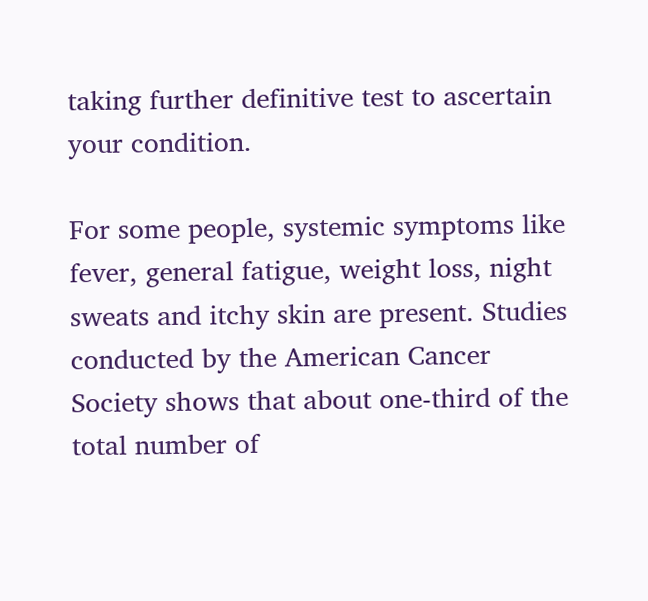taking further definitive test to ascertain your condition.

For some people, systemic symptoms like fever, general fatigue, weight loss, night sweats and itchy skin are present. Studies conducted by the American Cancer Society shows that about one-third of the total number of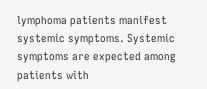lymphoma patients manifest systemic symptoms. Systemic symptoms are expected among patients with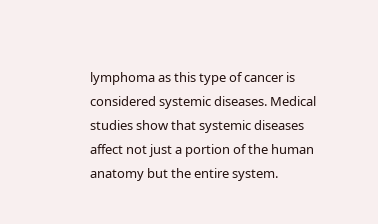lymphoma as this type of cancer is considered systemic diseases. Medical studies show that systemic diseases affect not just a portion of the human anatomy but the entire system.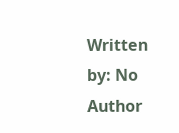Written by: No Author